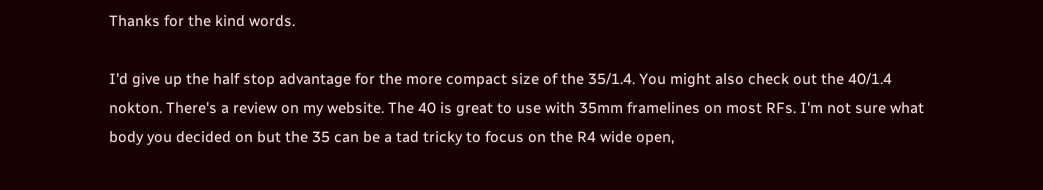Thanks for the kind words.

I'd give up the half stop advantage for the more compact size of the 35/1.4. You might also check out the 40/1.4 nokton. There's a review on my website. The 40 is great to use with 35mm framelines on most RFs. I'm not sure what body you decided on but the 35 can be a tad tricky to focus on the R4 wide open,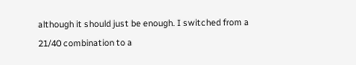although it should just be enough. I switched from a 21/40 combination to a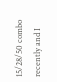15/28/50 combo recently and I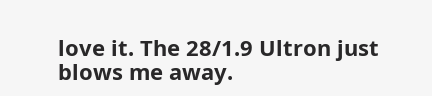love it. The 28/1.9 Ultron just blows me away.